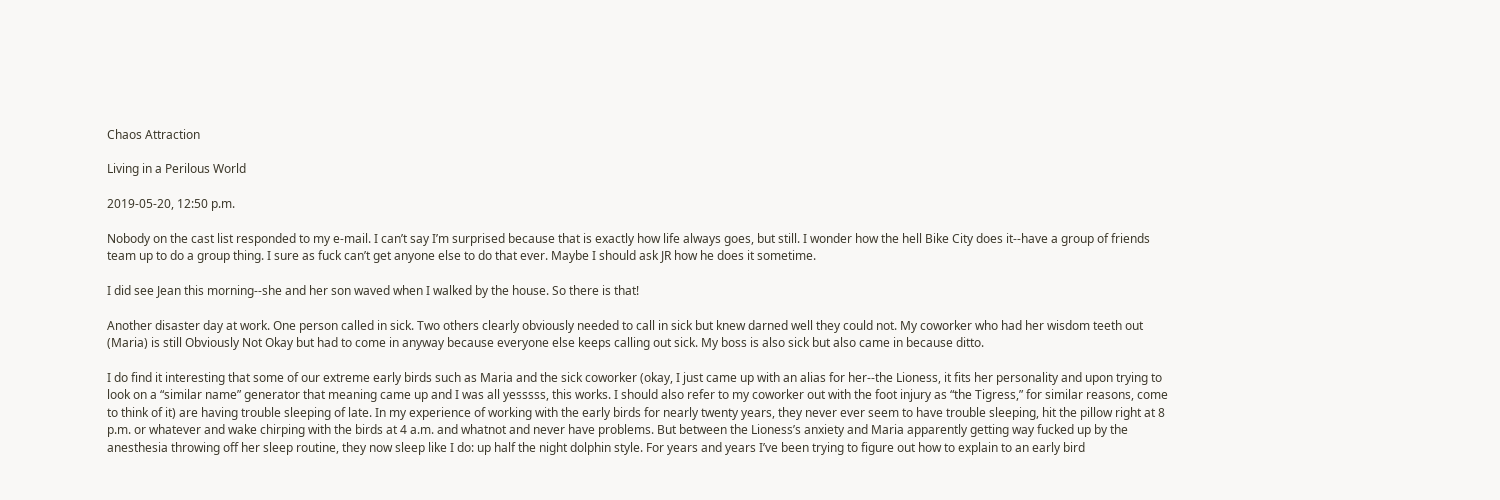Chaos Attraction

Living in a Perilous World

2019-05-20, 12:50 p.m.

Nobody on the cast list responded to my e-mail. I can’t say I’m surprised because that is exactly how life always goes, but still. I wonder how the hell Bike City does it--have a group of friends team up to do a group thing. I sure as fuck can’t get anyone else to do that ever. Maybe I should ask JR how he does it sometime.

I did see Jean this morning--she and her son waved when I walked by the house. So there is that!

Another disaster day at work. One person called in sick. Two others clearly obviously needed to call in sick but knew darned well they could not. My coworker who had her wisdom teeth out (Maria) is still Obviously Not Okay but had to come in anyway because everyone else keeps calling out sick. My boss is also sick but also came in because ditto.

I do find it interesting that some of our extreme early birds such as Maria and the sick coworker (okay, I just came up with an alias for her--the Lioness, it fits her personality and upon trying to look on a “similar name” generator that meaning came up and I was all yesssss, this works. I should also refer to my coworker out with the foot injury as “the Tigress,” for similar reasons, come to think of it) are having trouble sleeping of late. In my experience of working with the early birds for nearly twenty years, they never ever seem to have trouble sleeping, hit the pillow right at 8 p.m. or whatever and wake chirping with the birds at 4 a.m. and whatnot and never have problems. But between the Lioness’s anxiety and Maria apparently getting way fucked up by the anesthesia throwing off her sleep routine, they now sleep like I do: up half the night dolphin style. For years and years I’ve been trying to figure out how to explain to an early bird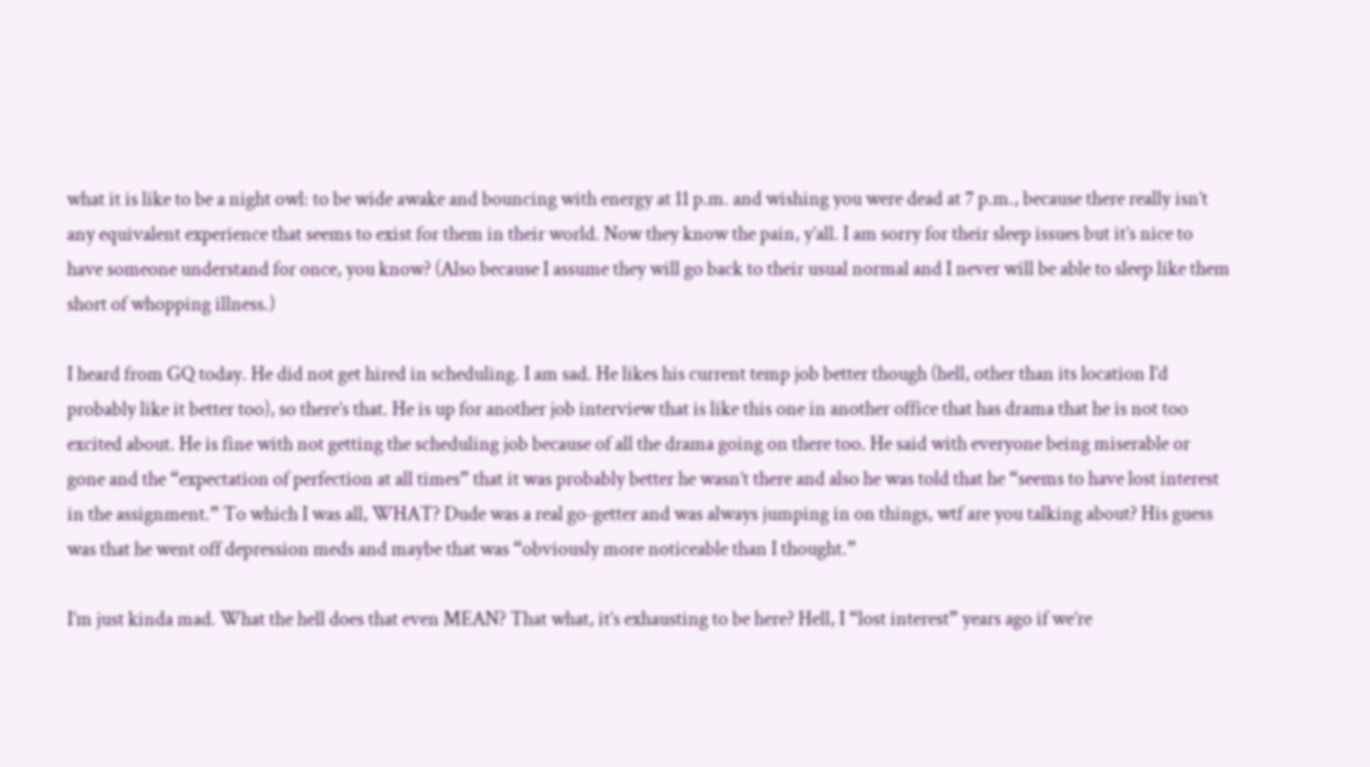what it is like to be a night owl: to be wide awake and bouncing with energy at 11 p.m. and wishing you were dead at 7 p.m., because there really isn’t any equivalent experience that seems to exist for them in their world. Now they know the pain, y’all. I am sorry for their sleep issues but it’s nice to have someone understand for once, you know? (Also because I assume they will go back to their usual normal and I never will be able to sleep like them short of whopping illness.)

I heard from GQ today. He did not get hired in scheduling. I am sad. He likes his current temp job better though (hell, other than its location I’d probably like it better too), so there’s that. He is up for another job interview that is like this one in another office that has drama that he is not too excited about. He is fine with not getting the scheduling job because of all the drama going on there too. He said with everyone being miserable or gone and the “expectation of perfection at all times” that it was probably better he wasn’t there and also he was told that he “seems to have lost interest in the assignment.” To which I was all, WHAT? Dude was a real go-getter and was always jumping in on things, wtf are you talking about? His guess was that he went off depression meds and maybe that was “obviously more noticeable than I thought.”

I’m just kinda mad. What the hell does that even MEAN? That what, it’s exhausting to be here? Hell, I “lost interest” years ago if we’re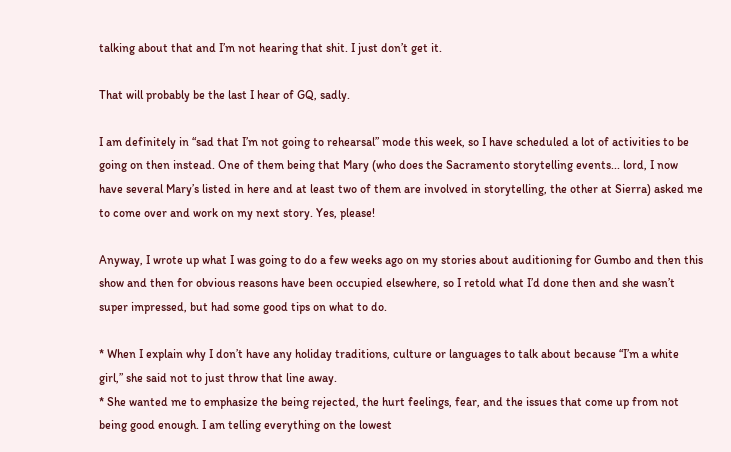talking about that and I’m not hearing that shit. I just don’t get it.

That will probably be the last I hear of GQ, sadly.

I am definitely in “sad that I’m not going to rehearsal” mode this week, so I have scheduled a lot of activities to be going on then instead. One of them being that Mary (who does the Sacramento storytelling events... lord, I now have several Mary’s listed in here and at least two of them are involved in storytelling, the other at Sierra) asked me to come over and work on my next story. Yes, please!

Anyway, I wrote up what I was going to do a few weeks ago on my stories about auditioning for Gumbo and then this show and then for obvious reasons have been occupied elsewhere, so I retold what I’d done then and she wasn’t super impressed, but had some good tips on what to do.

* When I explain why I don’t have any holiday traditions, culture or languages to talk about because “I’m a white girl,” she said not to just throw that line away.
* She wanted me to emphasize the being rejected, the hurt feelings, fear, and the issues that come up from not being good enough. I am telling everything on the lowest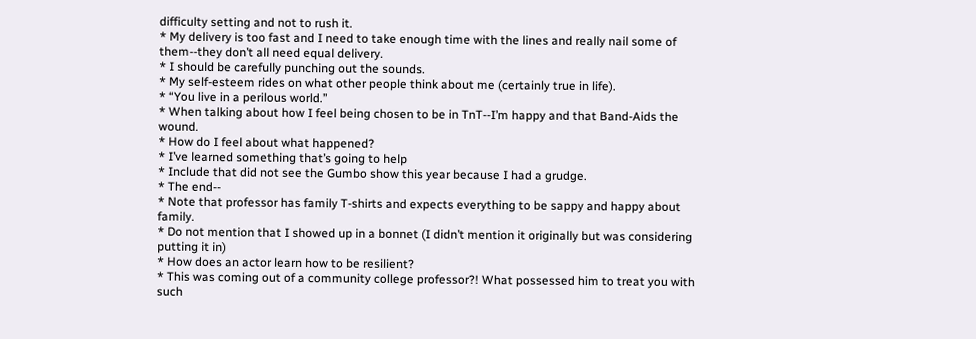difficulty setting and not to rush it.
* My delivery is too fast and I need to take enough time with the lines and really nail some of them--they don’t all need equal delivery.
* I should be carefully punching out the sounds.
* My self-esteem rides on what other people think about me (certainly true in life).
* “You live in a perilous world.”
* When talking about how I feel being chosen to be in TnT--I’m happy and that Band-Aids the wound.
* How do I feel about what happened?
* I’ve learned something that’s going to help
* Include that did not see the Gumbo show this year because I had a grudge.
* The end--
* Note that professor has family T-shirts and expects everything to be sappy and happy about family.
* Do not mention that I showed up in a bonnet (I didn’t mention it originally but was considering putting it in)
* How does an actor learn how to be resilient?
* This was coming out of a community college professor?! What possessed him to treat you with such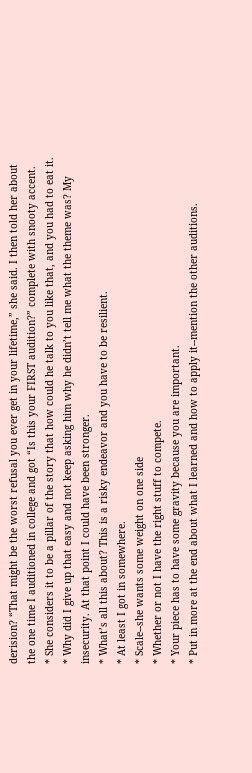derision? “That might be the worst refusal you ever get in your lifetime,” she said. I then told her about the one time I auditioned in college and got “Is this your FIRST audition?” complete with snooty accent.
* She considers it to be a pillar of the story that how could he talk to you like that, and you had to eat it.
* Why did I give up that easy and not keep asking him why he didn’t tell me what the theme was? My insecurity. At that point I could have been stronger.
* What’s all this about? This is a risky endeavor and you have to be resilient.
* At least I got in somewhere.
* Scale--she wants some weight on one side
* Whether or not I have the right stuff to compete.
* Your piece has to have some gravity because you are important.
* Put in more at the end about what I learned and how to apply it--mention the other auditions.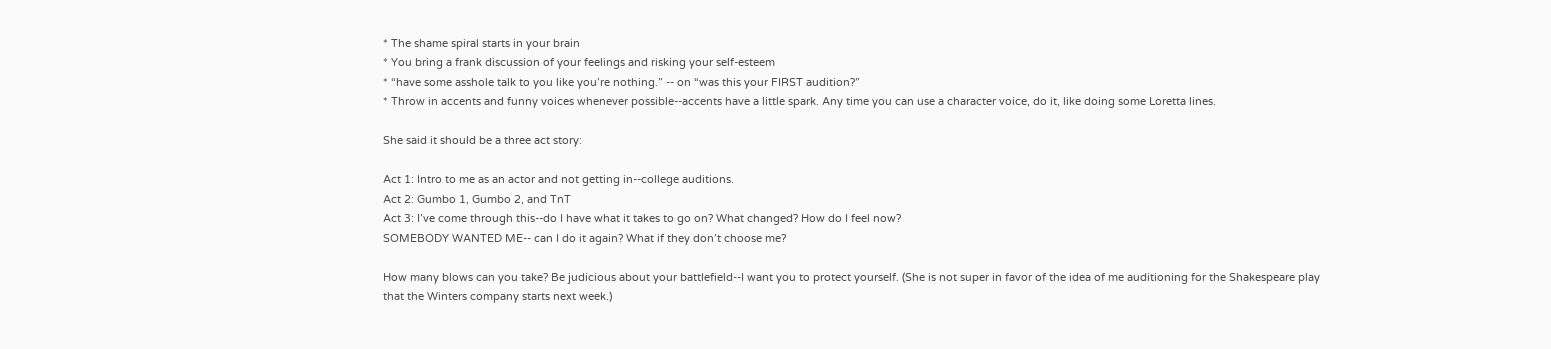* The shame spiral starts in your brain
* You bring a frank discussion of your feelings and risking your self-esteem
* “have some asshole talk to you like you’re nothing.” -- on “was this your FIRST audition?”
* Throw in accents and funny voices whenever possible--accents have a little spark. Any time you can use a character voice, do it, like doing some Loretta lines.

She said it should be a three act story:

Act 1: Intro to me as an actor and not getting in--college auditions.
Act 2: Gumbo 1, Gumbo 2, and TnT
Act 3: I’ve come through this--do I have what it takes to go on? What changed? How do I feel now?
SOMEBODY WANTED ME-- can I do it again? What if they don’t choose me?

How many blows can you take? Be judicious about your battlefield--I want you to protect yourself. (She is not super in favor of the idea of me auditioning for the Shakespeare play that the Winters company starts next week.)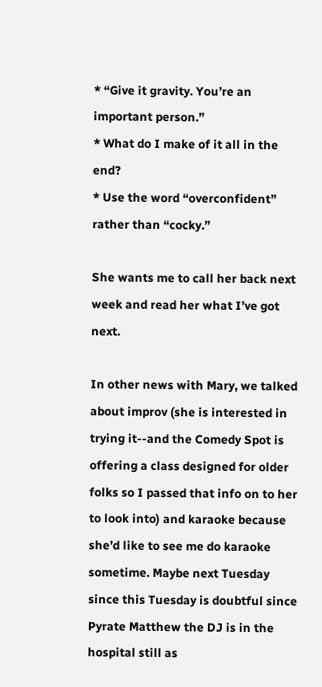* “Give it gravity. You’re an important person.”
* What do I make of it all in the end?
* Use the word “overconfident” rather than “cocky.”

She wants me to call her back next week and read her what I’ve got next.

In other news with Mary, we talked about improv (she is interested in trying it--and the Comedy Spot is offering a class designed for older folks so I passed that info on to her to look into) and karaoke because she’d like to see me do karaoke sometime. Maybe next Tuesday since this Tuesday is doubtful since Pyrate Matthew the DJ is in the hospital still as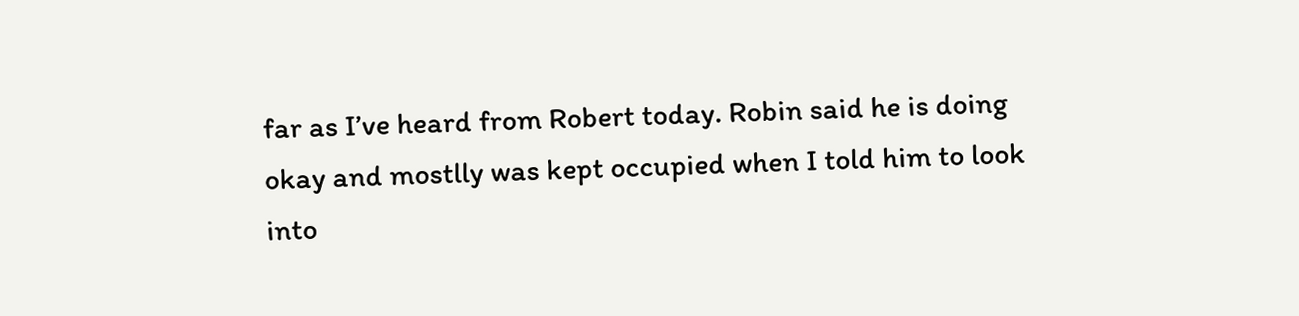far as I’ve heard from Robert today. Robin said he is doing okay and mostlly was kept occupied when I told him to look into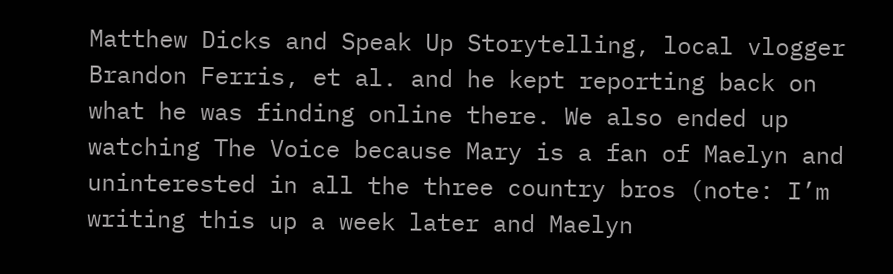Matthew Dicks and Speak Up Storytelling, local vlogger Brandon Ferris, et al. and he kept reporting back on what he was finding online there. We also ended up watching The Voice because Mary is a fan of Maelyn and uninterested in all the three country bros (note: I’m writing this up a week later and Maelyn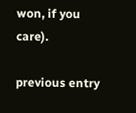won, if you care).

previous entry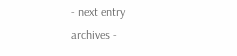- next entry
archives -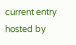current entry
hosted by